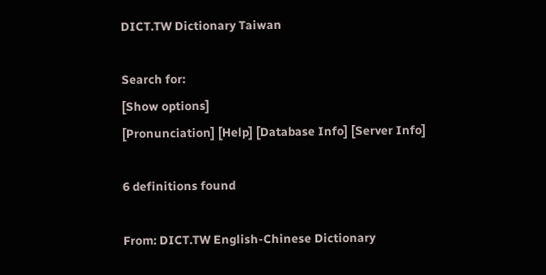DICT.TW Dictionary Taiwan

Search for:
[Show options]
[Pronunciation] [Help] [Database Info] [Server Info]

6 definitions found

From: DICT.TW English-Chinese Dictionary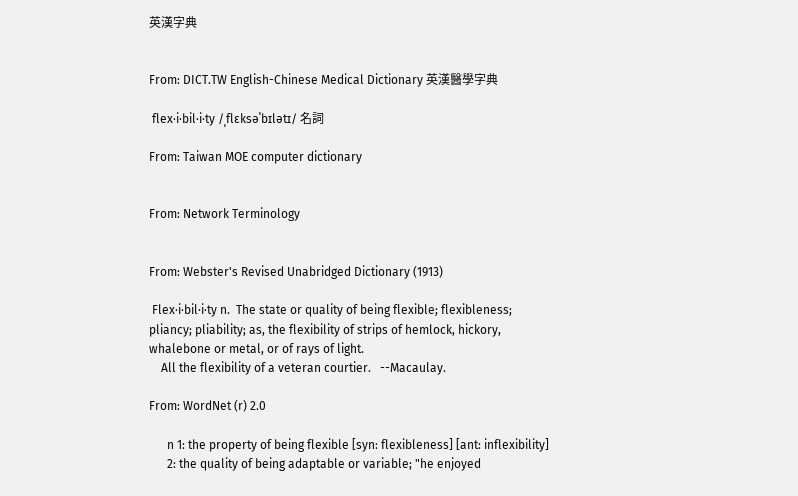英漢字典


From: DICT.TW English-Chinese Medical Dictionary 英漢醫學字典

 flex·i·bil·i·ty /ˌflɛksəˈbɪlətɪ/ 名詞

From: Taiwan MOE computer dictionary


From: Network Terminology


From: Webster's Revised Unabridged Dictionary (1913)

 Flex·i·bil·i·ty n.  The state or quality of being flexible; flexibleness; pliancy; pliability; as, the flexibility of strips of hemlock, hickory, whalebone or metal, or of rays of light.
    All the flexibility of a veteran courtier.   --Macaulay.

From: WordNet (r) 2.0

      n 1: the property of being flexible [syn: flexibleness] [ant: inflexibility]
      2: the quality of being adaptable or variable; "he enjoyed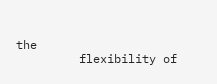the
         flexibility of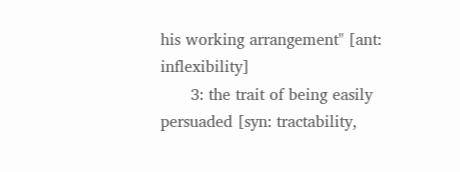his working arrangement" [ant: inflexibility]
      3: the trait of being easily persuaded [syn: tractability,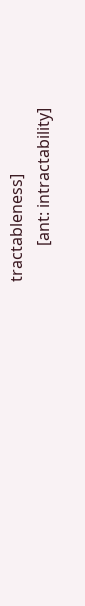tractableness]
         [ant: intractability]